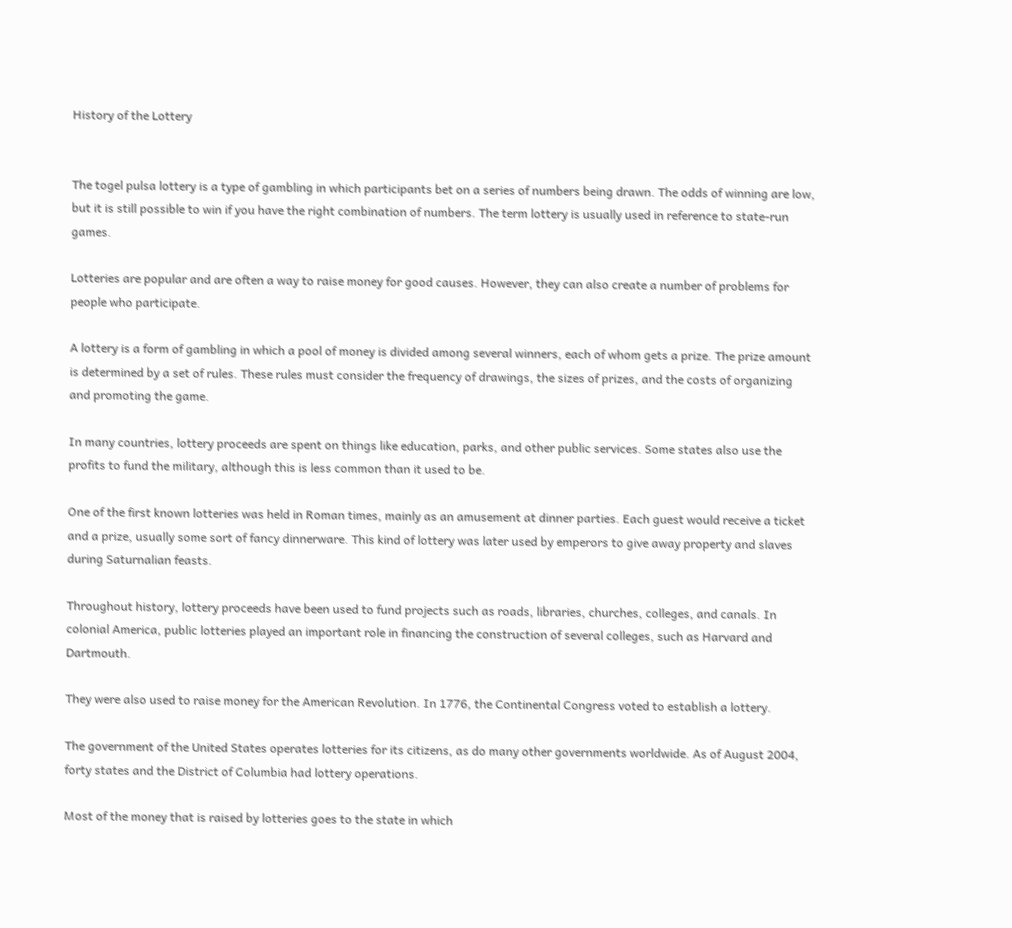History of the Lottery


The togel pulsa lottery is a type of gambling in which participants bet on a series of numbers being drawn. The odds of winning are low, but it is still possible to win if you have the right combination of numbers. The term lottery is usually used in reference to state-run games.

Lotteries are popular and are often a way to raise money for good causes. However, they can also create a number of problems for people who participate.

A lottery is a form of gambling in which a pool of money is divided among several winners, each of whom gets a prize. The prize amount is determined by a set of rules. These rules must consider the frequency of drawings, the sizes of prizes, and the costs of organizing and promoting the game.

In many countries, lottery proceeds are spent on things like education, parks, and other public services. Some states also use the profits to fund the military, although this is less common than it used to be.

One of the first known lotteries was held in Roman times, mainly as an amusement at dinner parties. Each guest would receive a ticket and a prize, usually some sort of fancy dinnerware. This kind of lottery was later used by emperors to give away property and slaves during Saturnalian feasts.

Throughout history, lottery proceeds have been used to fund projects such as roads, libraries, churches, colleges, and canals. In colonial America, public lotteries played an important role in financing the construction of several colleges, such as Harvard and Dartmouth.

They were also used to raise money for the American Revolution. In 1776, the Continental Congress voted to establish a lottery.

The government of the United States operates lotteries for its citizens, as do many other governments worldwide. As of August 2004, forty states and the District of Columbia had lottery operations.

Most of the money that is raised by lotteries goes to the state in which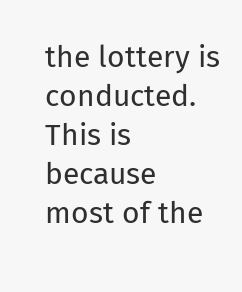the lottery is conducted. This is because most of the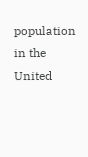population in the United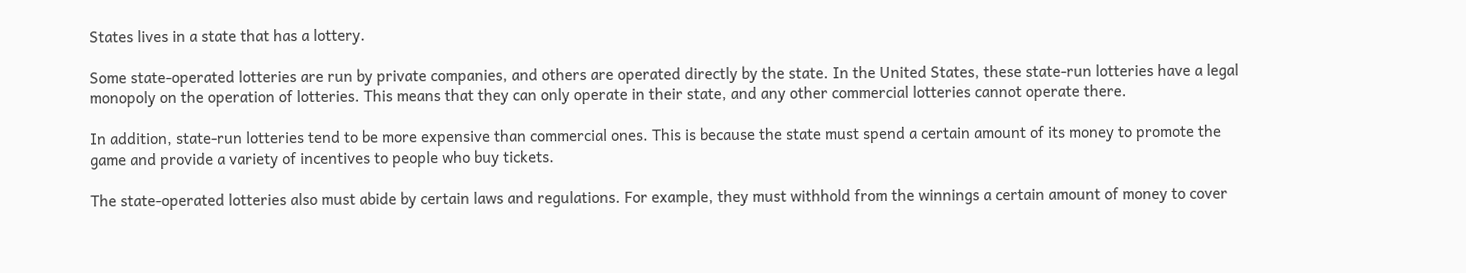States lives in a state that has a lottery.

Some state-operated lotteries are run by private companies, and others are operated directly by the state. In the United States, these state-run lotteries have a legal monopoly on the operation of lotteries. This means that they can only operate in their state, and any other commercial lotteries cannot operate there.

In addition, state-run lotteries tend to be more expensive than commercial ones. This is because the state must spend a certain amount of its money to promote the game and provide a variety of incentives to people who buy tickets.

The state-operated lotteries also must abide by certain laws and regulations. For example, they must withhold from the winnings a certain amount of money to cover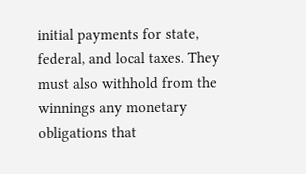initial payments for state, federal, and local taxes. They must also withhold from the winnings any monetary obligations that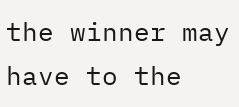the winner may have to the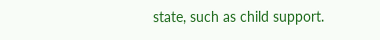state, such as child support.